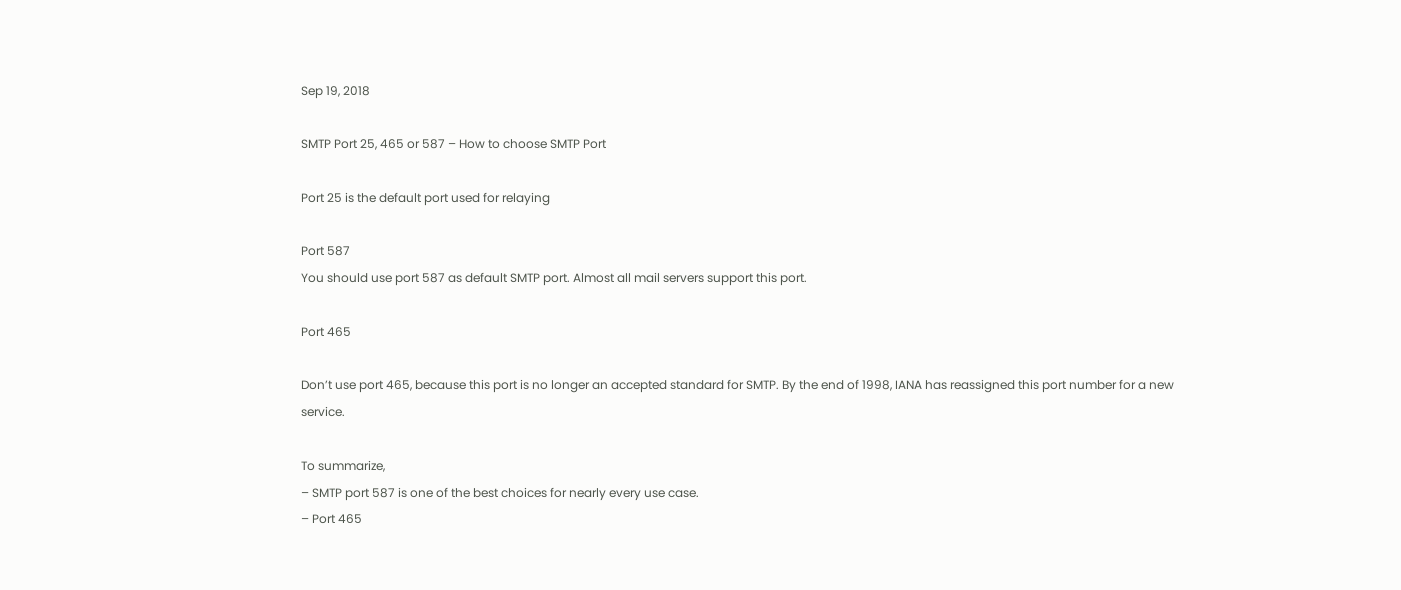Sep 19, 2018

SMTP Port 25, 465 or 587 – How to choose SMTP Port

Port 25 is the default port used for relaying

Port 587
You should use port 587 as default SMTP port. Almost all mail servers support this port.

Port 465

Don’t use port 465, because this port is no longer an accepted standard for SMTP. By the end of 1998, IANA has reassigned this port number for a new service.

To summarize,
– SMTP port 587 is one of the best choices for nearly every use case.
– Port 465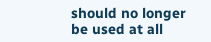should no longer be used at all